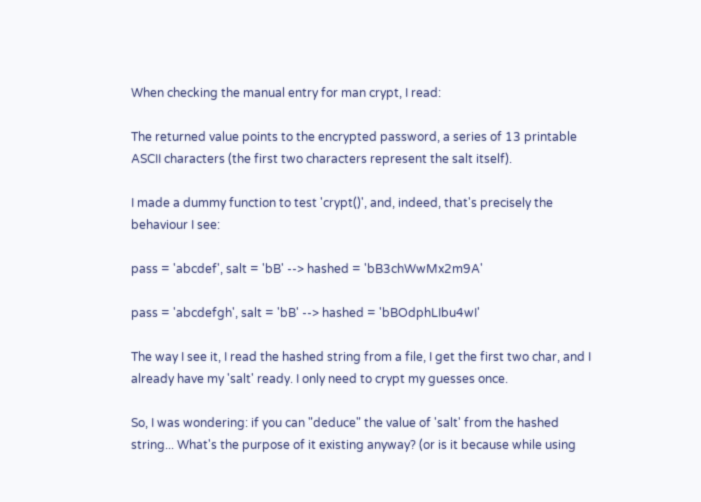When checking the manual entry for man crypt, I read:

The returned value points to the encrypted password, a series of 13 printable ASCII characters (the first two characters represent the salt itself).

I made a dummy function to test 'crypt()', and, indeed, that's precisely the behaviour I see:

pass = 'abcdef', salt = 'bB' --> hashed = 'bB3chWwMx2m9A'

pass = 'abcdefgh', salt = 'bB' --> hashed = 'bBOdphLIbu4wI'

The way I see it, I read the hashed string from a file, I get the first two char, and I already have my 'salt' ready. I only need to crypt my guesses once.

So, I was wondering: if you can "deduce" the value of 'salt' from the hashed string... What's the purpose of it existing anyway? (or is it because while using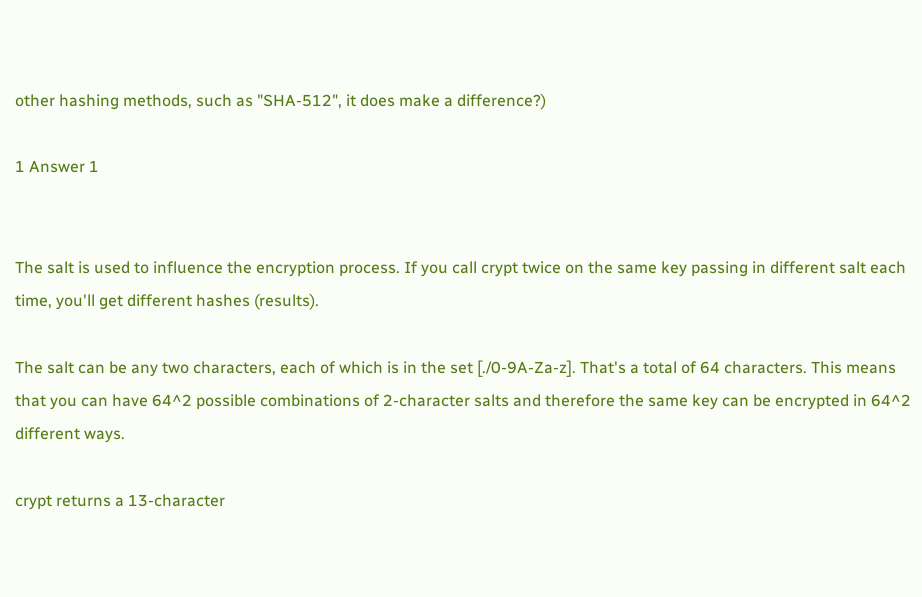other hashing methods, such as "SHA-512", it does make a difference?)

1 Answer 1


The salt is used to influence the encryption process. If you call crypt twice on the same key passing in different salt each time, you'll get different hashes (results).

The salt can be any two characters, each of which is in the set [./0-9A-Za-z]. That's a total of 64 characters. This means that you can have 64^2 possible combinations of 2-character salts and therefore the same key can be encrypted in 64^2 different ways.

crypt returns a 13-character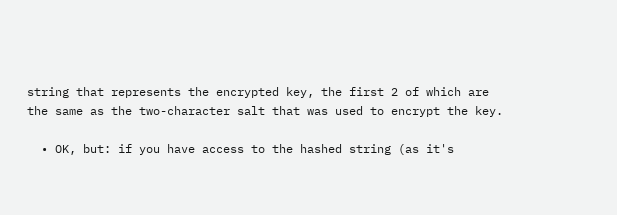string that represents the encrypted key, the first 2 of which are the same as the two-character salt that was used to encrypt the key.

  • OK, but: if you have access to the hashed string (as it's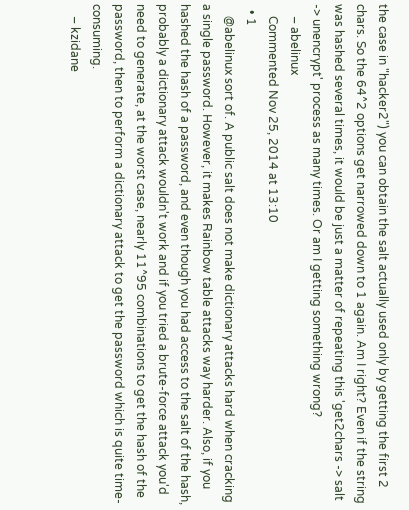the case in "hacker2") you can obtain the salt actually used only by getting the first 2 chars. So the 64^2 options get narrowed down to 1 again. Am I right? Even if the string was hashed several times, it would be just a matter of repeating this 'get2chars -> salt -> unencrypt' process as many times. Or am I getting something wrong?
    – abelinux
    Commented Nov 25, 2014 at 13:10
  • 1
    @abelinux sort of. A public salt does not make dictionary attacks hard when cracking a single password. However, it makes Rainbow table attacks way harder. Also, if you hashed the hash of a password, and even though you had access to the salt of the hash, probably a dictionary attack wouldn't work and if you tried a brute-force attack you'd need to generate, at the worst case, nearly 11^95 combinations to get the hash of the password, then to perform a dictionary attack to get the password which is quite time-consuming.
    – kzidane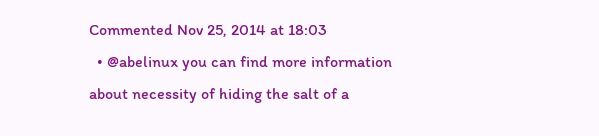Commented Nov 25, 2014 at 18:03
  • @abelinux you can find more information about necessity of hiding the salt of a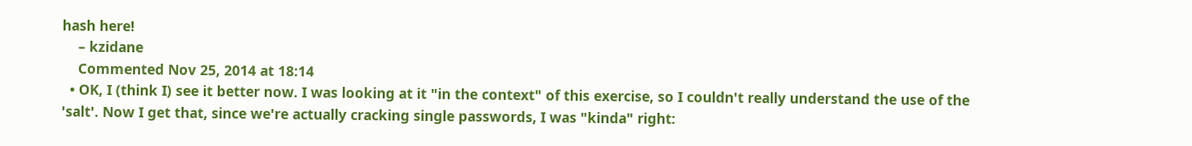hash here!
    – kzidane
    Commented Nov 25, 2014 at 18:14
  • OK, I (think I) see it better now. I was looking at it "in the context" of this exercise, so I couldn't really understand the use of the 'salt'. Now I get that, since we're actually cracking single passwords, I was "kinda" right: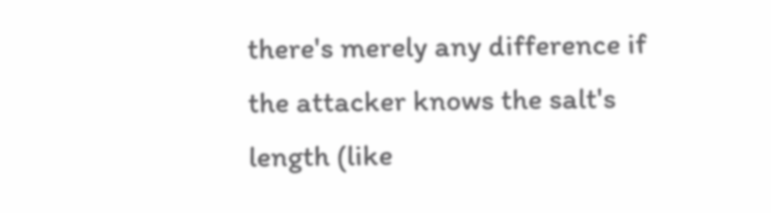there's merely any difference if the attacker knows the salt's length (like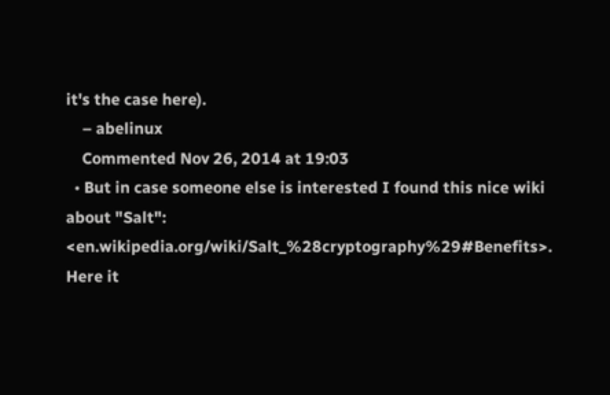it's the case here).
    – abelinux
    Commented Nov 26, 2014 at 19:03
  • But in case someone else is interested I found this nice wiki about "Salt": <en.wikipedia.org/wiki/Salt_%28cryptography%29#Benefits>. Here it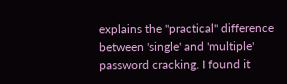explains the "practical" difference between 'single' and 'multiple' password cracking. I found it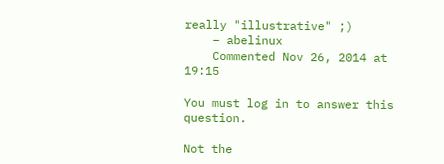really "illustrative" ;)
    – abelinux
    Commented Nov 26, 2014 at 19:15

You must log in to answer this question.

Not the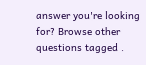answer you're looking for? Browse other questions tagged .